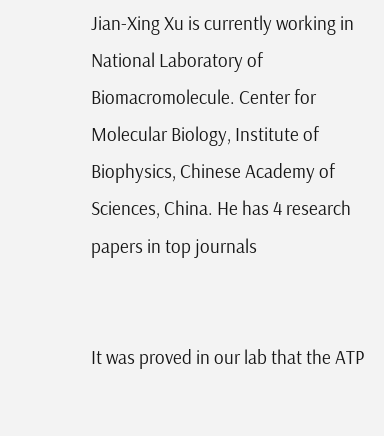Jian-Xing Xu is currently working in National Laboratory of Biomacromolecule. Center for Molecular Biology, Institute of Biophysics, Chinese Academy of Sciences, China. He has 4 research papers in top journals


It was proved in our lab that the ATP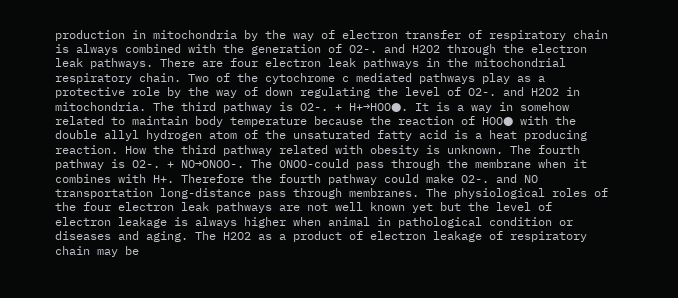production in mitochondria by the way of electron transfer of respiratory chain is always combined with the generation of O2-. and H2O2 through the electron leak pathways. There are four electron leak pathways in the mitochondrial respiratory chain. Two of the cytochrome c mediated pathways play as a protective role by the way of down regulating the level of O2-. and H2O2 in mitochondria. The third pathway is O2-. + H+→HOO●. It is a way in somehow related to maintain body temperature because the reaction of HOO● with the double allyl hydrogen atom of the unsaturated fatty acid is a heat producing reaction. How the third pathway related with obesity is unknown. The fourth pathway is O2-. + NO→ONOO-. The ONOO-could pass through the membrane when it combines with H+. Therefore the fourth pathway could make O2-. and NO transportation long-distance pass through membranes. The physiological roles of the four electron leak pathways are not well known yet but the level of electron leakage is always higher when animal in pathological condition or diseases and aging. The H2O2 as a product of electron leakage of respiratory chain may be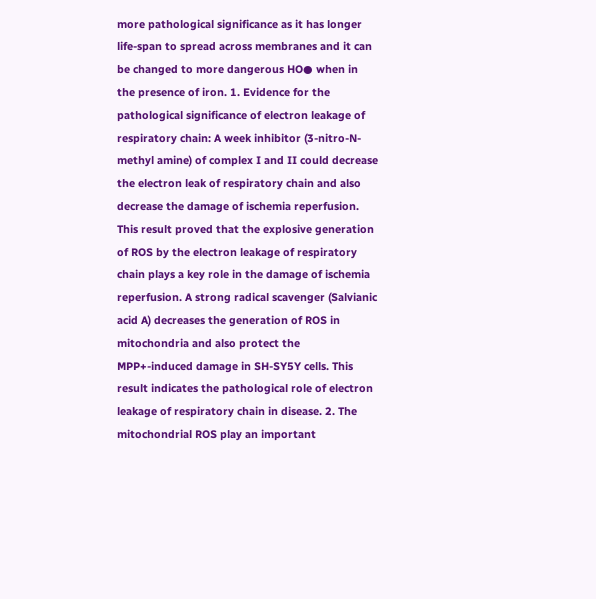more pathological significance as it has longer life-span to spread across membranes and it can be changed to more dangerous HO● when in the presence of iron. 1. Evidence for the pathological significance of electron leakage of respiratory chain: A week inhibitor (3-nitro-N-methyl amine) of complex I and II could decrease the electron leak of respiratory chain and also decrease the damage of ischemia reperfusion. This result proved that the explosive generation of ROS by the electron leakage of respiratory chain plays a key role in the damage of ischemia reperfusion. A strong radical scavenger (Salvianic acid A) decreases the generation of ROS in mitochondria and also protect the MPP+-induced damage in SH-SY5Y cells. This result indicates the pathological role of electron leakage of respiratory chain in disease. 2. The mitochondrial ROS play an important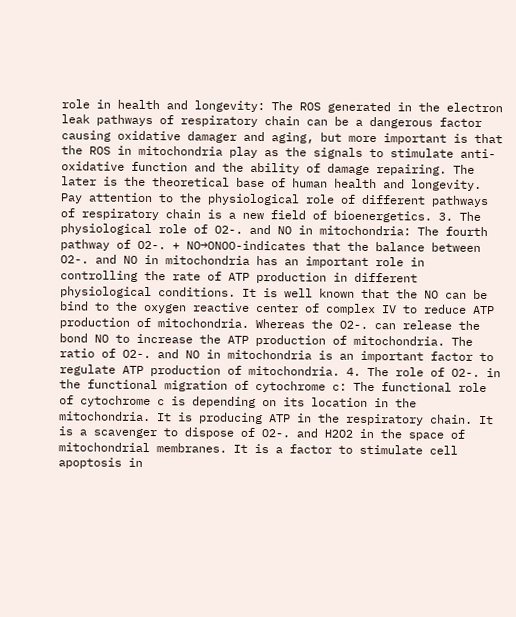role in health and longevity: The ROS generated in the electron leak pathways of respiratory chain can be a dangerous factor causing oxidative damager and aging, but more important is that the ROS in mitochondria play as the signals to stimulate anti-oxidative function and the ability of damage repairing. The later is the theoretical base of human health and longevity. Pay attention to the physiological role of different pathways of respiratory chain is a new field of bioenergetics. 3. The physiological role of O2-. and NO in mitochondria: The fourth pathway of O2-. + NO→ONOO-indicates that the balance between O2-. and NO in mitochondria has an important role in controlling the rate of ATP production in different physiological conditions. It is well known that the NO can be bind to the oxygen reactive center of complex IV to reduce ATP production of mitochondria. Whereas the O2-. can release the bond NO to increase the ATP production of mitochondria. The ratio of O2-. and NO in mitochondria is an important factor to regulate ATP production of mitochondria. 4. The role of O2-. in the functional migration of cytochrome c: The functional role of cytochrome c is depending on its location in the mitochondria. It is producing ATP in the respiratory chain. It is a scavenger to dispose of O2-. and H2O2 in the space of mitochondrial membranes. It is a factor to stimulate cell apoptosis in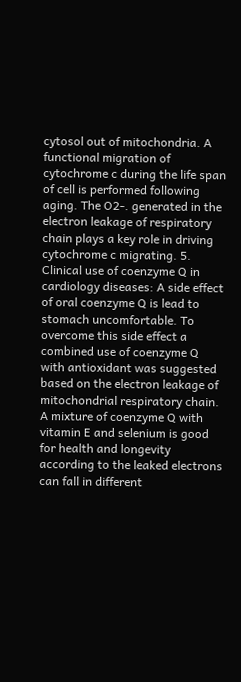cytosol out of mitochondria. A functional migration of cytochrome c during the life span of cell is performed following aging. The O2-. generated in the electron leakage of respiratory chain plays a key role in driving cytochrome c migrating. 5. Clinical use of coenzyme Q in cardiology diseases: A side effect of oral coenzyme Q is lead to stomach uncomfortable. To overcome this side effect a combined use of coenzyme Q with antioxidant was suggested based on the electron leakage of mitochondrial respiratory chain. A mixture of coenzyme Q with vitamin E and selenium is good for health and longevity according to the leaked electrons can fall in different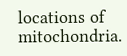locations of mitochondria.